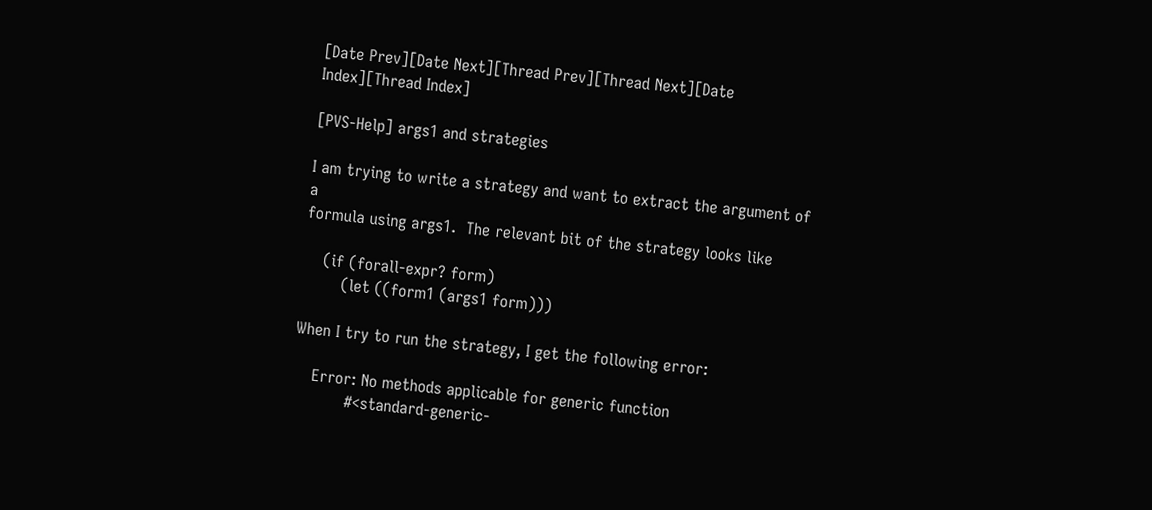[Date Prev][Date Next][Thread Prev][Thread Next][Date Index][Thread Index]

[PVS-Help] args1 and strategies

I am trying to write a strategy and want to extract the argument of a
formula using args1.  The relevant bit of the strategy looks like

    (if (forall-expr? form)
        (let ((form1 (args1 form)))

When I try to run the strategy, I get the following error:

    Error: No methods applicable for generic function
           #<standard-generic-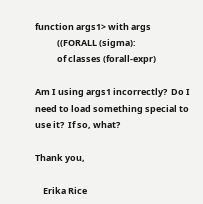function args1> with args
           ((FORALL (sigma):
           of classes (forall-expr)

Am I using args1 incorrectly?  Do I need to load something special to
use it?  If so, what?

Thank you,

    Erika Rice